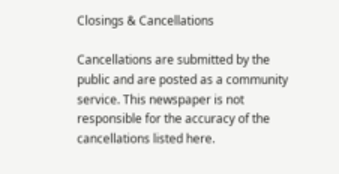Closings & Cancellations

Cancellations are submitted by the public and are posted as a community service. This newspaper is not responsible for the accuracy of the cancellations listed here.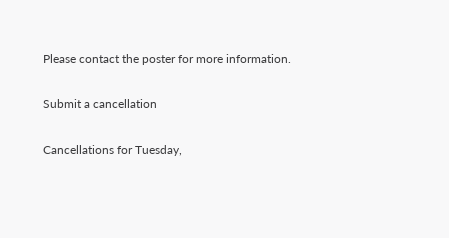Please contact the poster for more information.

Submit a cancellation

Cancellations for Tuesday,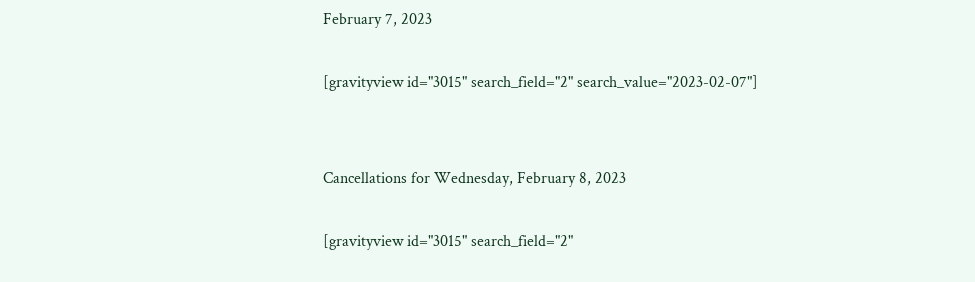February 7, 2023

[gravityview id="3015" search_field="2" search_value="2023-02-07"]


Cancellations for Wednesday, February 8, 2023

[gravityview id="3015" search_field="2"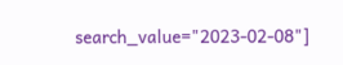search_value="2023-02-08"]